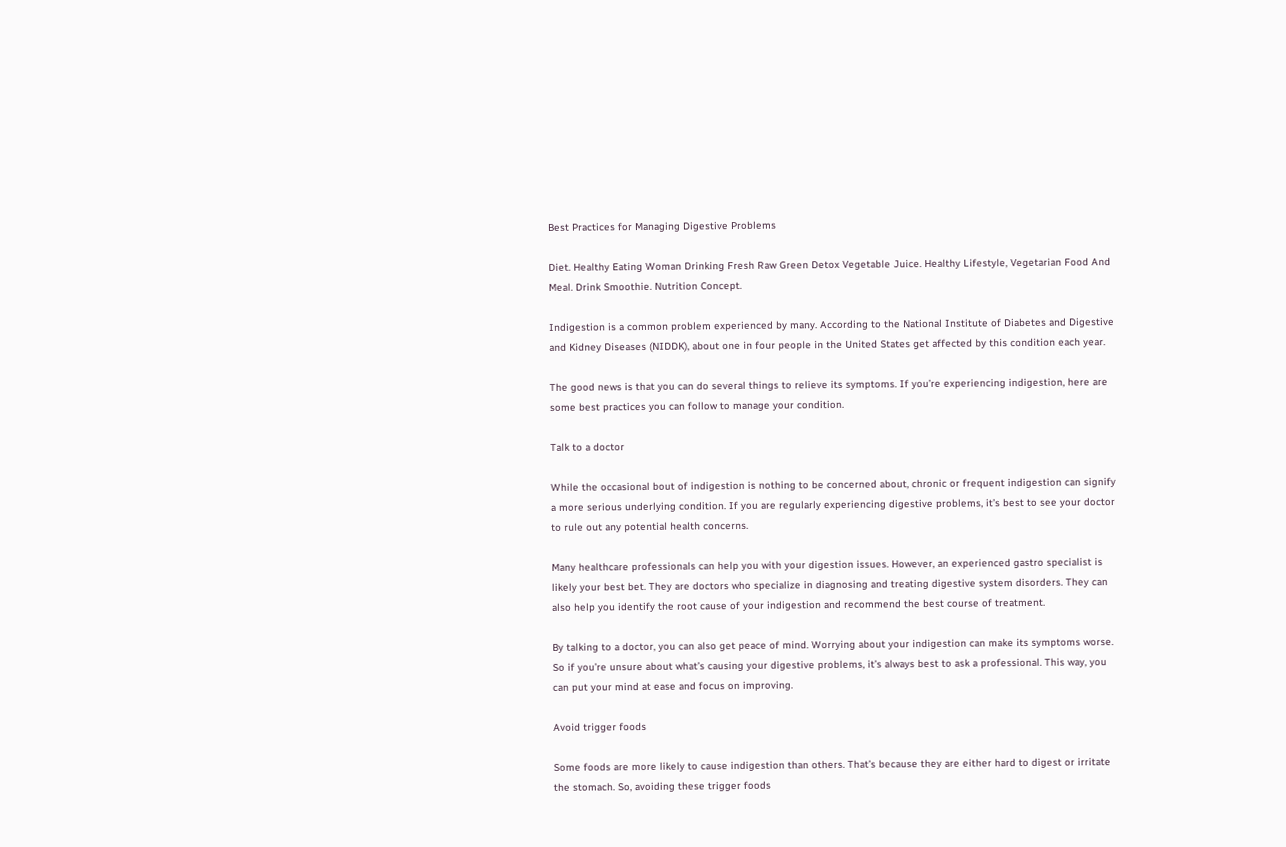Best Practices for Managing Digestive Problems

Diet. Healthy Eating Woman Drinking Fresh Raw Green Detox Vegetable Juice. Healthy Lifestyle, Vegetarian Food And Meal. Drink Smoothie. Nutrition Concept.

Indigestion is a common problem experienced by many. According to the National Institute of Diabetes and Digestive and Kidney Diseases (NIDDK), about one in four people in the United States get affected by this condition each year.

The good news is that you can do several things to relieve its symptoms. If you’re experiencing indigestion, here are some best practices you can follow to manage your condition.

Talk to a doctor

While the occasional bout of indigestion is nothing to be concerned about, chronic or frequent indigestion can signify a more serious underlying condition. If you are regularly experiencing digestive problems, it’s best to see your doctor to rule out any potential health concerns.

Many healthcare professionals can help you with your digestion issues. However, an experienced gastro specialist is likely your best bet. They are doctors who specialize in diagnosing and treating digestive system disorders. They can also help you identify the root cause of your indigestion and recommend the best course of treatment.

By talking to a doctor, you can also get peace of mind. Worrying about your indigestion can make its symptoms worse. So if you’re unsure about what’s causing your digestive problems, it’s always best to ask a professional. This way, you can put your mind at ease and focus on improving.

Avoid trigger foods

Some foods are more likely to cause indigestion than others. That’s because they are either hard to digest or irritate the stomach. So, avoiding these trigger foods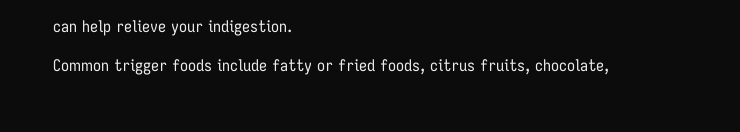can help relieve your indigestion.

Common trigger foods include fatty or fried foods, citrus fruits, chocolate,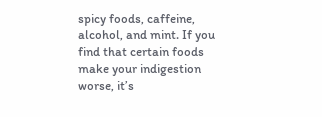spicy foods, caffeine, alcohol, and mint. If you find that certain foods make your indigestion worse, it’s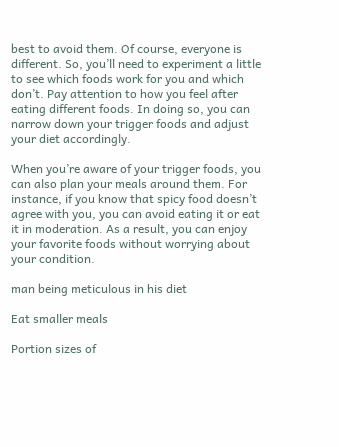best to avoid them. Of course, everyone is different. So, you’ll need to experiment a little to see which foods work for you and which don’t. Pay attention to how you feel after eating different foods. In doing so, you can narrow down your trigger foods and adjust your diet accordingly.

When you’re aware of your trigger foods, you can also plan your meals around them. For instance, if you know that spicy food doesn’t agree with you, you can avoid eating it or eat it in moderation. As a result, you can enjoy your favorite foods without worrying about your condition.

man being meticulous in his diet

Eat smaller meals

Portion sizes of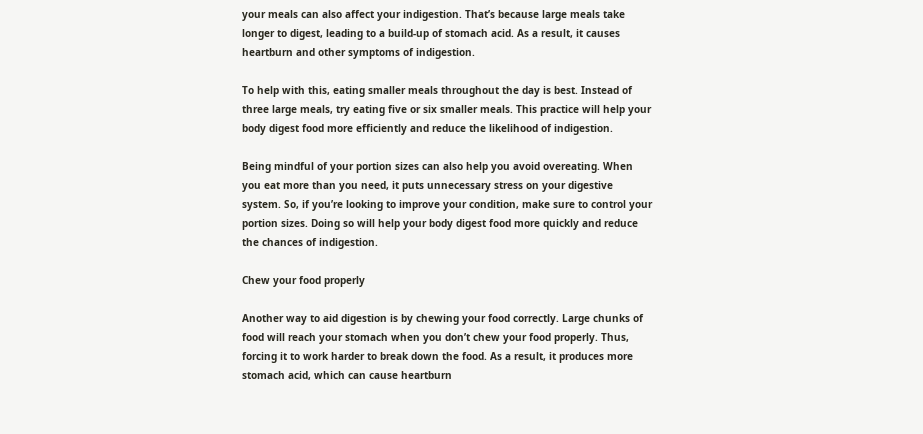your meals can also affect your indigestion. That’s because large meals take longer to digest, leading to a build-up of stomach acid. As a result, it causes heartburn and other symptoms of indigestion.

To help with this, eating smaller meals throughout the day is best. Instead of three large meals, try eating five or six smaller meals. This practice will help your body digest food more efficiently and reduce the likelihood of indigestion.

Being mindful of your portion sizes can also help you avoid overeating. When you eat more than you need, it puts unnecessary stress on your digestive system. So, if you’re looking to improve your condition, make sure to control your portion sizes. Doing so will help your body digest food more quickly and reduce the chances of indigestion.

Chew your food properly

Another way to aid digestion is by chewing your food correctly. Large chunks of food will reach your stomach when you don’t chew your food properly. Thus, forcing it to work harder to break down the food. As a result, it produces more stomach acid, which can cause heartburn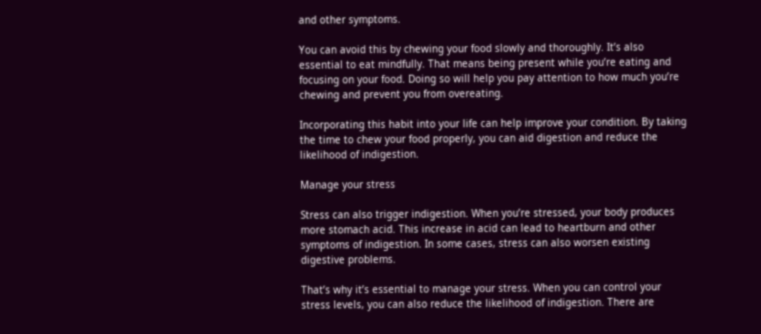and other symptoms.

You can avoid this by chewing your food slowly and thoroughly. It’s also essential to eat mindfully. That means being present while you’re eating and focusing on your food. Doing so will help you pay attention to how much you’re chewing and prevent you from overeating.

Incorporating this habit into your life can help improve your condition. By taking the time to chew your food properly, you can aid digestion and reduce the likelihood of indigestion.

Manage your stress

Stress can also trigger indigestion. When you’re stressed, your body produces more stomach acid. This increase in acid can lead to heartburn and other symptoms of indigestion. In some cases, stress can also worsen existing digestive problems.

That’s why it’s essential to manage your stress. When you can control your stress levels, you can also reduce the likelihood of indigestion. There are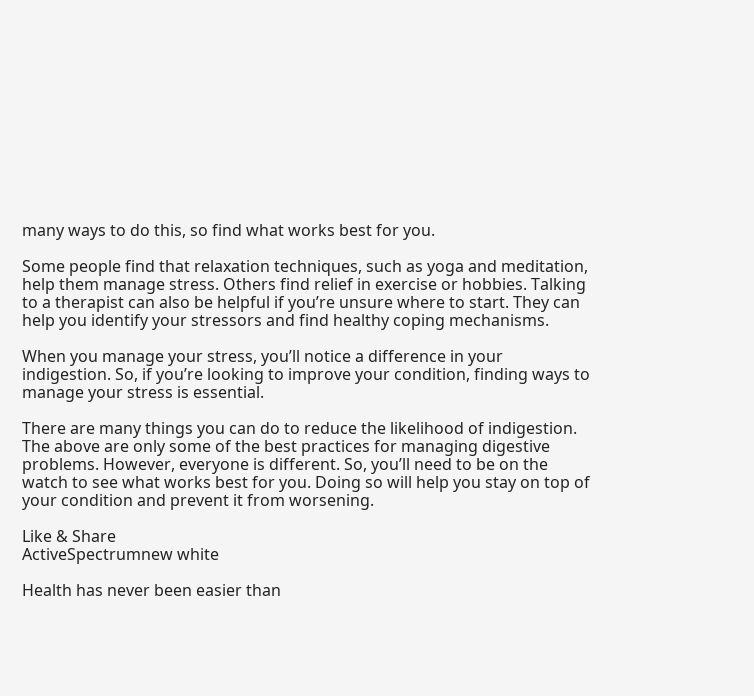many ways to do this, so find what works best for you.

Some people find that relaxation techniques, such as yoga and meditation, help them manage stress. Others find relief in exercise or hobbies. Talking to a therapist can also be helpful if you’re unsure where to start. They can help you identify your stressors and find healthy coping mechanisms.

When you manage your stress, you’ll notice a difference in your indigestion. So, if you’re looking to improve your condition, finding ways to manage your stress is essential.

There are many things you can do to reduce the likelihood of indigestion. The above are only some of the best practices for managing digestive problems. However, everyone is different. So, you’ll need to be on the watch to see what works best for you. Doing so will help you stay on top of your condition and prevent it from worsening.

Like & Share
ActiveSpectrumnew white

Health has never been easier than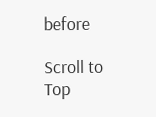before

Scroll to Top